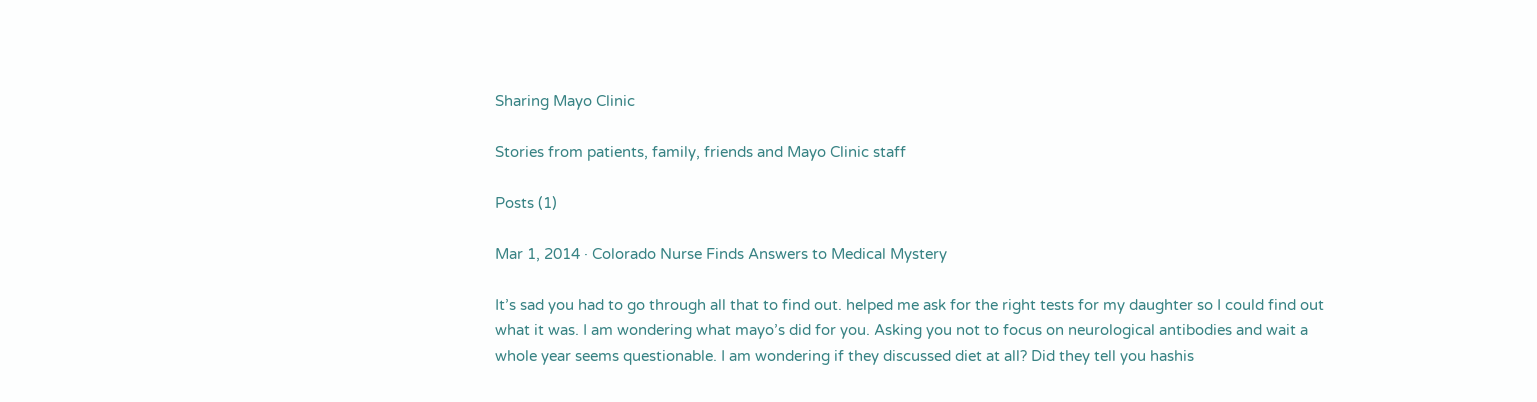Sharing Mayo Clinic

Stories from patients, family, friends and Mayo Clinic staff

Posts (1)

Mar 1, 2014 · Colorado Nurse Finds Answers to Medical Mystery

It’s sad you had to go through all that to find out. helped me ask for the right tests for my daughter so I could find out what it was. I am wondering what mayo’s did for you. Asking you not to focus on neurological antibodies and wait a whole year seems questionable. I am wondering if they discussed diet at all? Did they tell you hashis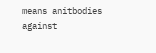means anitbodies against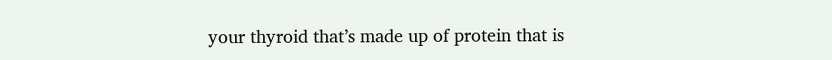your thyroid that’s made up of protein that is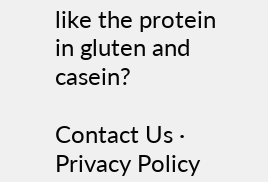like the protein in gluten and casein?

Contact Us · Privacy Policy